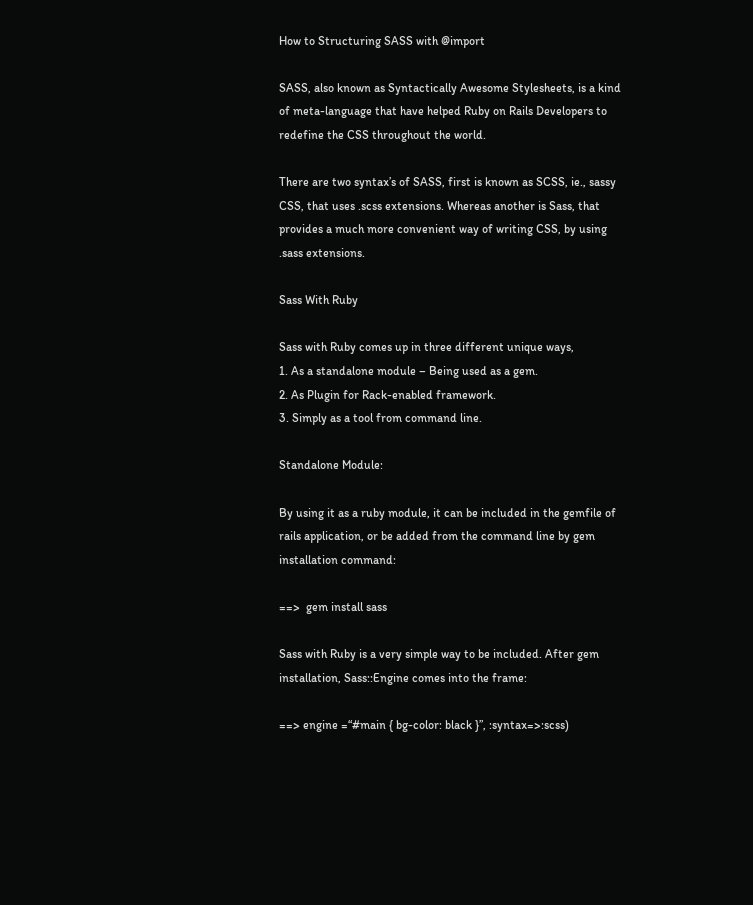How to Structuring SASS with @import

SASS, also known as Syntactically Awesome Stylesheets, is a kind of meta-language that have helped Ruby on Rails Developers to redefine the CSS throughout the world.

There are two syntax’s of SASS, first is known as SCSS, ie., sassy CSS, that uses .scss extensions. Whereas another is Sass, that provides a much more convenient way of writing CSS, by using .sass extensions.

Sass With Ruby

Sass with Ruby comes up in three different unique ways,
1. As a standalone module – Being used as a gem.
2. As Plugin for Rack-enabled framework.
3. Simply as a tool from command line.

Standalone Module:

By using it as a ruby module, it can be included in the gemfile of rails application, or be added from the command line by gem installation command:

==>  gem install sass

Sass with Ruby is a very simple way to be included. After gem installation, Sass::Engine comes into the frame:

==> engine =“#main { bg-color: black }”, :syntax=>:scss)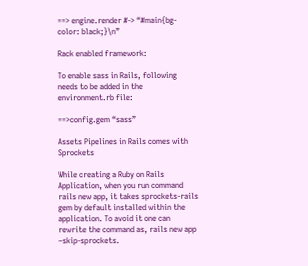==> engine.render #-> “#main{bg-color: black;}\n”

Rack enabled framework:

To enable sass in Rails, following needs to be added in the environment.rb file:

==>config.gem “sass”

Assets Pipelines in Rails comes with Sprockets

While creating a Ruby on Rails Application, when you run command rails new app, it takes sprockets-rails gem by default installed within the application. To avoid it one can rewrite the command as, rails new app –skip-sprockets.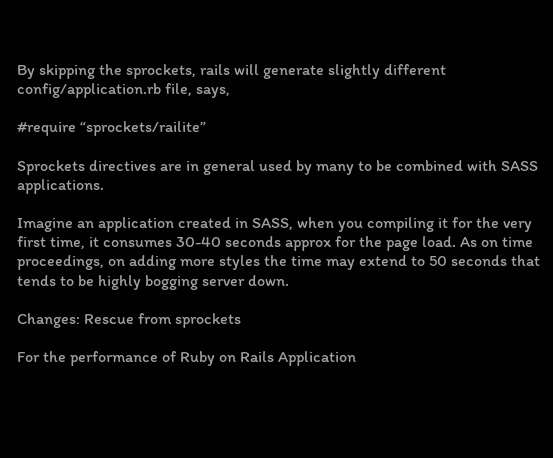By skipping the sprockets, rails will generate slightly different config/application.rb file, says,

#require “sprockets/railite”

Sprockets directives are in general used by many to be combined with SASS applications.

Imagine an application created in SASS, when you compiling it for the very first time, it consumes 30-40 seconds approx for the page load. As on time proceedings, on adding more styles the time may extend to 50 seconds that tends to be highly bogging server down.

Changes: Rescue from sprockets

For the performance of Ruby on Rails Application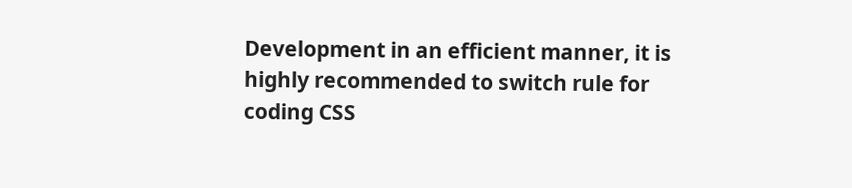Development in an efficient manner, it is highly recommended to switch rule for coding CSS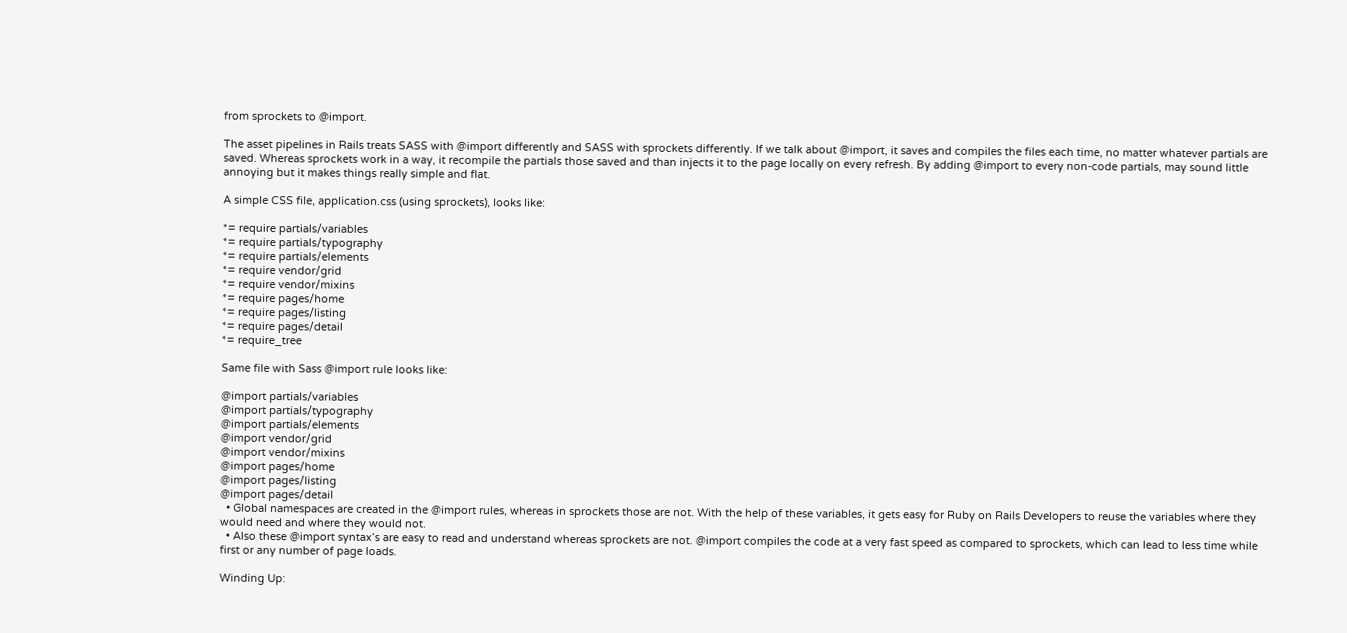from sprockets to @import.

The asset pipelines in Rails treats SASS with @import differently and SASS with sprockets differently. If we talk about @import, it saves and compiles the files each time, no matter whatever partials are saved. Whereas sprockets work in a way, it recompile the partials those saved and than injects it to the page locally on every refresh. By adding @import to every non-code partials, may sound little annoying but it makes things really simple and flat.

A simple CSS file, application.css (using sprockets), looks like:

*= require partials/variables
*= require partials/typography
*= require partials/elements
*= require vendor/grid
*= require vendor/mixins
*= require pages/home
*= require pages/listing
*= require pages/detail
*= require_tree

Same file with Sass @import rule looks like:

@import partials/variables
@import partials/typography
@import partials/elements
@import vendor/grid
@import vendor/mixins
@import pages/home
@import pages/listing
@import pages/detail
  • Global namespaces are created in the @import rules, whereas in sprockets those are not. With the help of these variables, it gets easy for Ruby on Rails Developers to reuse the variables where they would need and where they would not.
  • Also these @import syntax’s are easy to read and understand whereas sprockets are not. @import compiles the code at a very fast speed as compared to sprockets, which can lead to less time while first or any number of page loads.

Winding Up: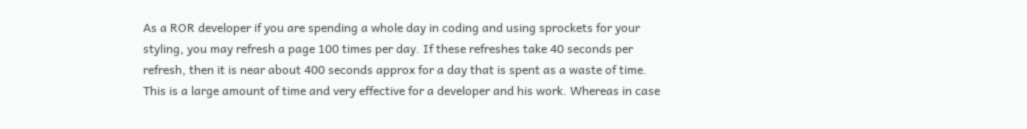As a ROR developer if you are spending a whole day in coding and using sprockets for your styling, you may refresh a page 100 times per day. If these refreshes take 40 seconds per refresh, then it is near about 400 seconds approx for a day that is spent as a waste of time. This is a large amount of time and very effective for a developer and his work. Whereas in case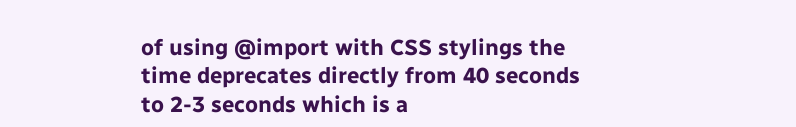of using @import with CSS stylings the time deprecates directly from 40 seconds to 2-3 seconds which is a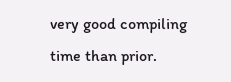very good compiling time than prior.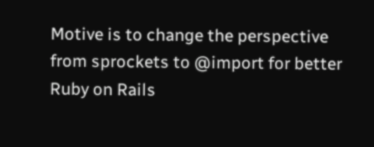Motive is to change the perspective from sprockets to @import for better Ruby on Rails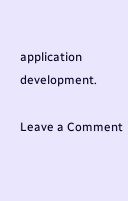application development.

Leave a Comment